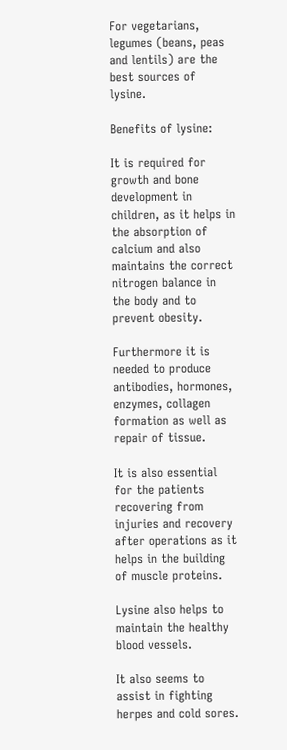For vegetarians, legumes (beans, peas and lentils) are the best sources of lysine.

Benefits of lysine:

It is required for growth and bone development in children, as it helps in the absorption of calcium and also maintains the correct nitrogen balance in the body and to prevent obesity.

Furthermore it is needed to produce antibodies, hormones, enzymes, collagen formation as well as repair of tissue.

It is also essential for the patients recovering from injuries and recovery after operations as it helps in the building of muscle proteins.

Lysine also helps to maintain the healthy blood vessels.

It also seems to assist in fighting herpes and cold sores.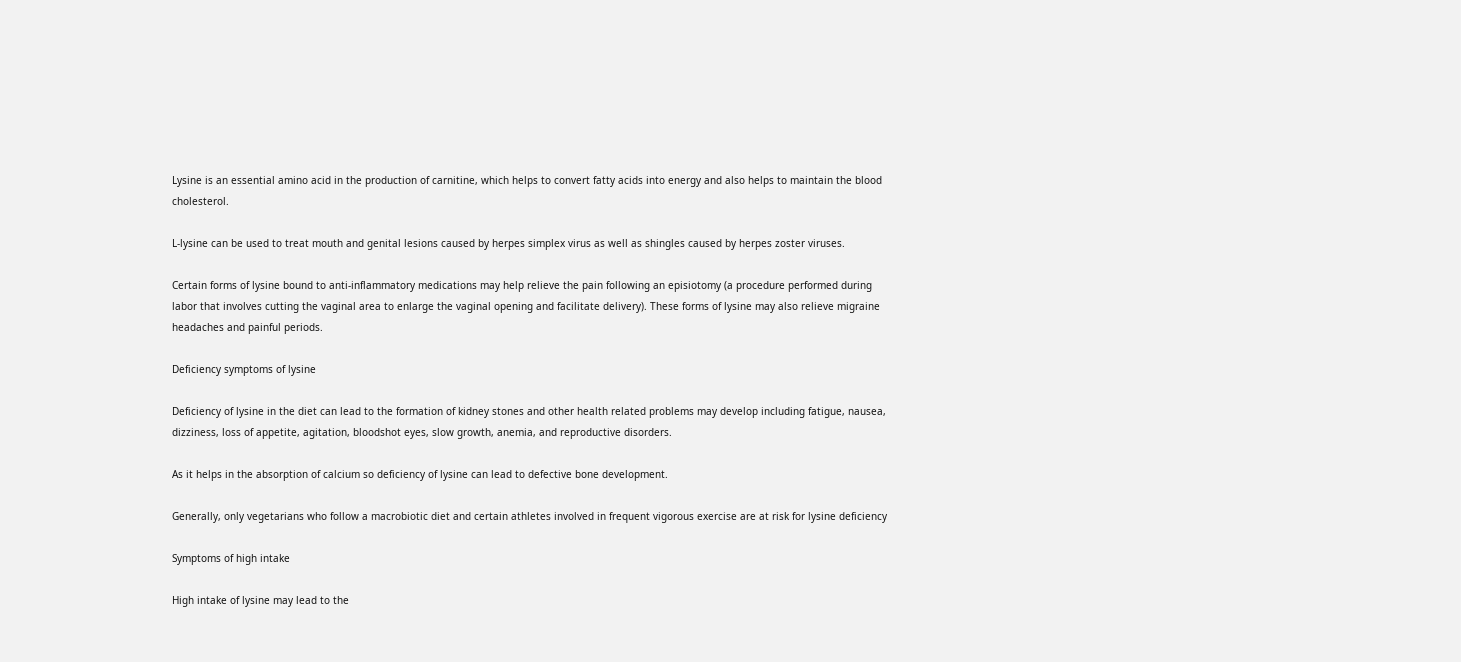Lysine is an essential amino acid in the production of carnitine, which helps to convert fatty acids into energy and also helps to maintain the blood cholesterol.

L-lysine can be used to treat mouth and genital lesions caused by herpes simplex virus as well as shingles caused by herpes zoster viruses.

Certain forms of lysine bound to anti-inflammatory medications may help relieve the pain following an episiotomy (a procedure performed during labor that involves cutting the vaginal area to enlarge the vaginal opening and facilitate delivery). These forms of lysine may also relieve migraine headaches and painful periods.

Deficiency symptoms of lysine

Deficiency of lysine in the diet can lead to the formation of kidney stones and other health related problems may develop including fatigue, nausea, dizziness, loss of appetite, agitation, bloodshot eyes, slow growth, anemia, and reproductive disorders.

As it helps in the absorption of calcium so deficiency of lysine can lead to defective bone development.

Generally, only vegetarians who follow a macrobiotic diet and certain athletes involved in frequent vigorous exercise are at risk for lysine deficiency

Symptoms of high intake

High intake of lysine may lead to the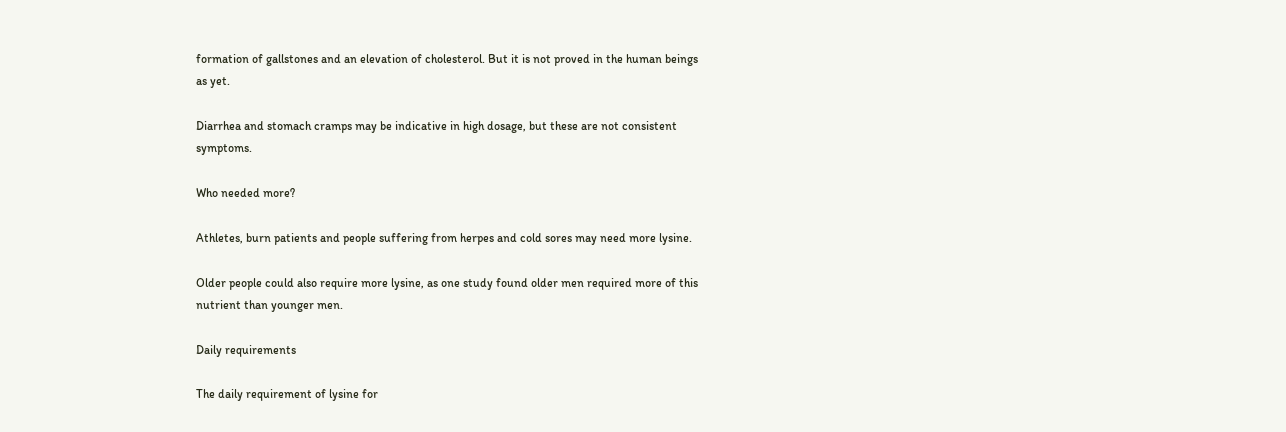formation of gallstones and an elevation of cholesterol. But it is not proved in the human beings as yet.

Diarrhea and stomach cramps may be indicative in high dosage, but these are not consistent symptoms.

Who needed more?

Athletes, burn patients and people suffering from herpes and cold sores may need more lysine.

Older people could also require more lysine, as one study found older men required more of this nutrient than younger men.

Daily requirements

The daily requirement of lysine for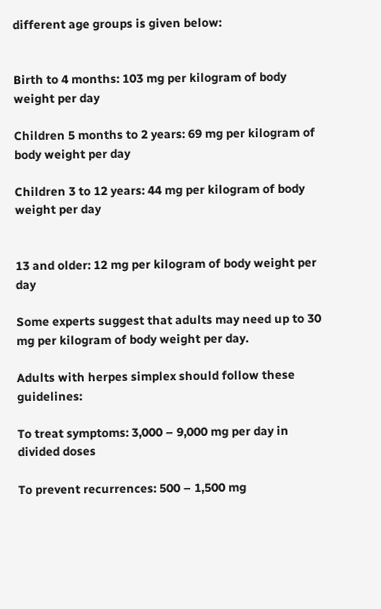different age groups is given below:


Birth to 4 months: 103 mg per kilogram of body weight per day

Children 5 months to 2 years: 69 mg per kilogram of body weight per day

Children 3 to 12 years: 44 mg per kilogram of body weight per day


13 and older: 12 mg per kilogram of body weight per day

Some experts suggest that adults may need up to 30 mg per kilogram of body weight per day.

Adults with herpes simplex should follow these guidelines:

To treat symptoms: 3,000 – 9,000 mg per day in divided doses

To prevent recurrences: 500 – 1,500 mg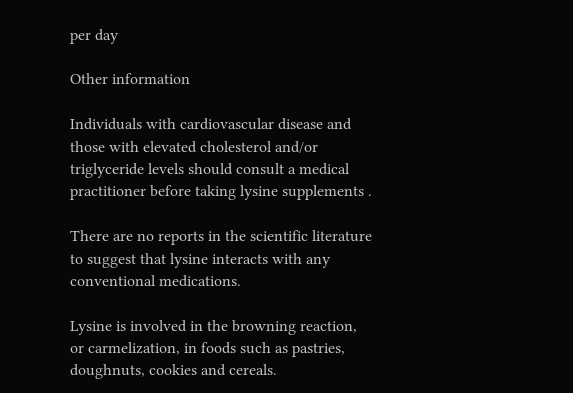per day

Other information

Individuals with cardiovascular disease and those with elevated cholesterol and/or triglyceride levels should consult a medical practitioner before taking lysine supplements .

There are no reports in the scientific literature to suggest that lysine interacts with any conventional medications.

Lysine is involved in the browning reaction, or carmelization, in foods such as pastries, doughnuts, cookies and cereals.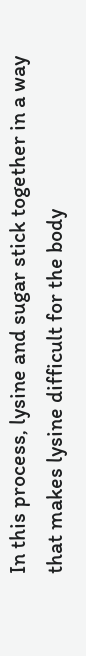In this process, lysine and sugar stick together in a way that makes lysine difficult for the body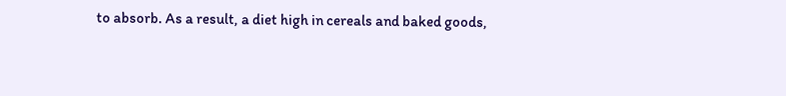to absorb. As a result, a diet high in cereals and baked goods,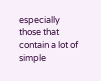especially those that contain a lot of simple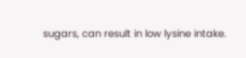sugars, can result in low lysine intake.